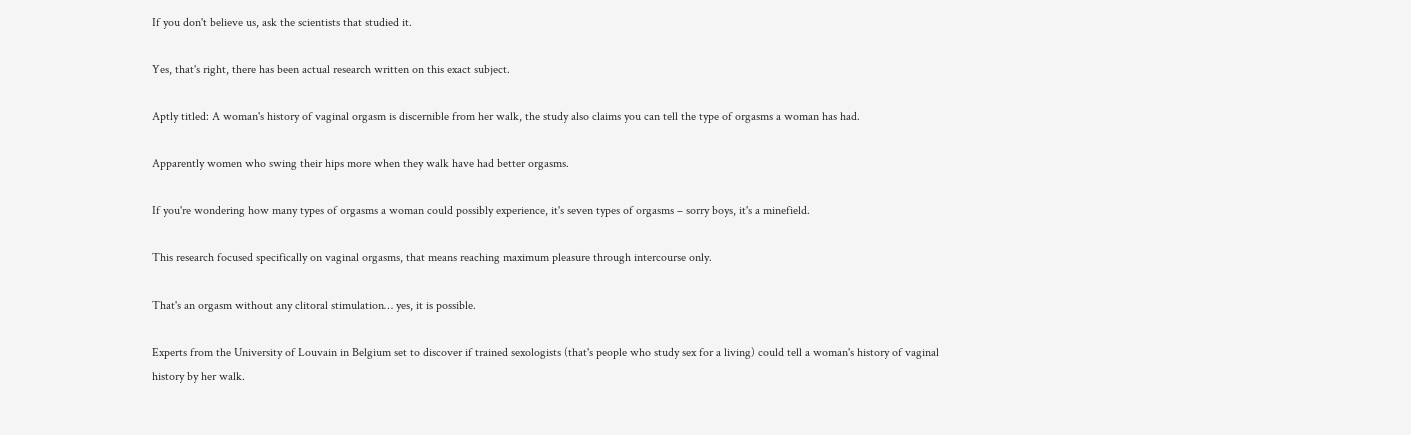If you don't believe us, ask the scientists that studied it.

Yes, that's right, there has been actual research written on this exact subject.

Aptly titled: A woman's history of vaginal orgasm is discernible from her walk, the study also claims you can tell the type of orgasms a woman has had.

Apparently women who swing their hips more when they walk have had better orgasms.

If you're wondering how many types of orgasms a woman could possibly experience, it's seven types of orgasms – sorry boys, it's a minefield.

This research focused specifically on vaginal orgasms, that means reaching maximum pleasure through intercourse only.

That's an orgasm without any clitoral stimulation… yes, it is possible.

Experts from the University of Louvain in Belgium set to discover if trained sexologists (that's people who study sex for a living) could tell a woman's history of vaginal history by her walk.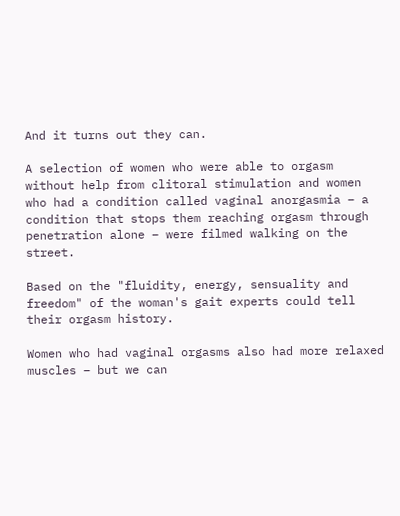And it turns out they can.

A selection of women who were able to orgasm without help from clitoral stimulation and women who had a condition called vaginal anorgasmia – a condition that stops them reaching orgasm through penetration alone – were filmed walking on the street.

Based on the "fluidity, energy, sensuality and freedom" of the woman's gait experts could tell their orgasm history.

Women who had vaginal orgasms also had more relaxed muscles – but we can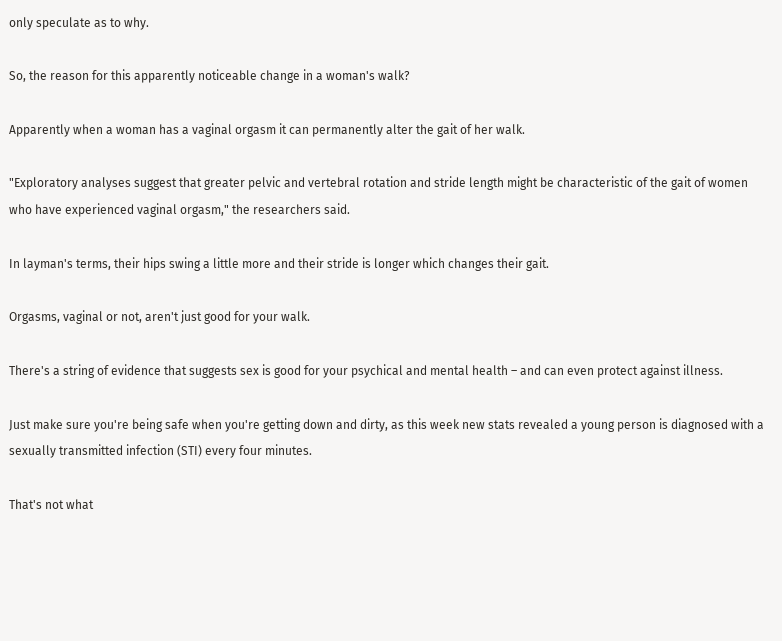only speculate as to why.

So, the reason for this apparently noticeable change in a woman's walk?

Apparently when a woman has a vaginal orgasm it can permanently alter the gait of her walk.

"Exploratory analyses suggest that greater pelvic and vertebral rotation and stride length might be characteristic of the gait of women who have experienced vaginal orgasm," the researchers said.

In layman's terms, their hips swing a little more and their stride is longer which changes their gait.

Orgasms, vaginal or not, aren't just good for your walk.

There's a string of evidence that suggests sex is good for your psychical and mental health – and can even protect against illness.

Just make sure you're being safe when you're getting down and dirty, as this week new stats revealed a young person is diagnosed with a sexually transmitted infection (STI) every four minutes.

That's not what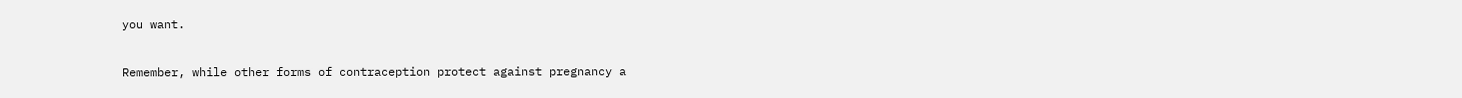you want.

Remember, while other forms of contraception protect against pregnancy a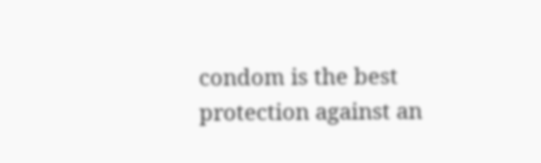condom is the best protection against an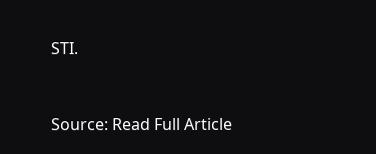STI.


Source: Read Full Article